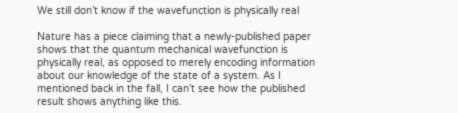We still don’t know if the wavefunction is physically real

Nature has a piece claiming that a newly-published paper shows that the quantum mechanical wavefunction is physically real, as opposed to merely encoding information about our knowledge of the state of a system. As I mentioned back in the fall, I can’t see how the published result shows anything like this.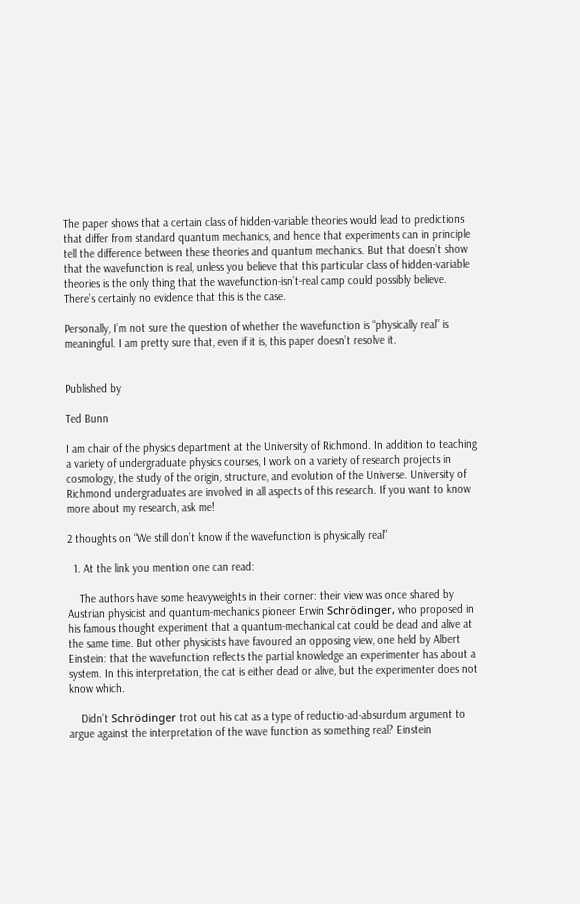The paper shows that a certain class of hidden-variable theories would lead to predictions that differ from standard quantum mechanics, and hence that experiments can in principle tell the difference between these theories and quantum mechanics. But that doesn’t show that the wavefunction is real, unless you believe that this particular class of hidden-variable theories is the only thing that the wavefunction-isn’t-real camp could possibly believe. There’s certainly no evidence that this is the case.

Personally, I’m not sure the question of whether the wavefunction is “physically real” is meaningful. I am pretty sure that, even if it is, this paper doesn’t resolve it.


Published by

Ted Bunn

I am chair of the physics department at the University of Richmond. In addition to teaching a variety of undergraduate physics courses, I work on a variety of research projects in cosmology, the study of the origin, structure, and evolution of the Universe. University of Richmond undergraduates are involved in all aspects of this research. If you want to know more about my research, ask me!

2 thoughts on “We still don’t know if the wavefunction is physically real”

  1. At the link you mention one can read:

    The authors have some heavyweights in their corner: their view was once shared by Austrian physicist and quantum-mechanics pioneer Erwin Schrödinger, who proposed in his famous thought experiment that a quantum-mechanical cat could be dead and alive at the same time. But other physicists have favoured an opposing view, one held by Albert Einstein: that the wavefunction reflects the partial knowledge an experimenter has about a system. In this interpretation, the cat is either dead or alive, but the experimenter does not know which.

    Didn’t Schrödinger trot out his cat as a type of reductio-ad-absurdum argument to argue against the interpretation of the wave function as something real? Einstein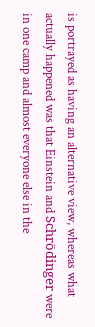is portrayed as having an alternative view, whereas what actually happened was that Einstein and Schrödinger were in one camp and almost everyone else in the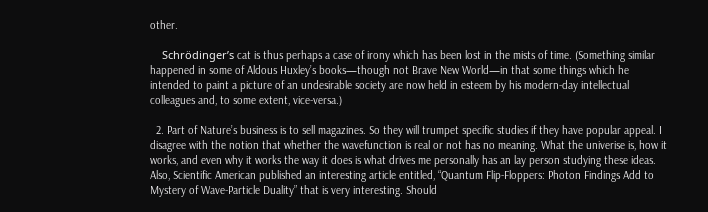other.

    Schrödinger’s cat is thus perhaps a case of irony which has been lost in the mists of time. (Something similar happened in some of Aldous Huxley’s books—though not Brave New World—in that some things which he intended to paint a picture of an undesirable society are now held in esteem by his modern-day intellectual colleagues and, to some extent, vice-versa.)

  2. Part of Nature’s business is to sell magazines. So they will trumpet specific studies if they have popular appeal. I disagree with the notion that whether the wavefunction is real or not has no meaning. What the univerise is, how it works, and even why it works the way it does is what drives me personally has an lay person studying these ideas. Also, Scientific American published an interesting article entitled, “Quantum Flip-Floppers: Photon Findings Add to Mystery of Wave-Particle Duality” that is very interesting. Should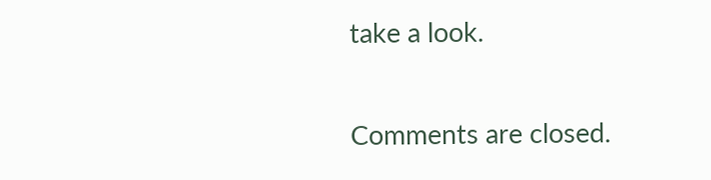take a look.

Comments are closed.